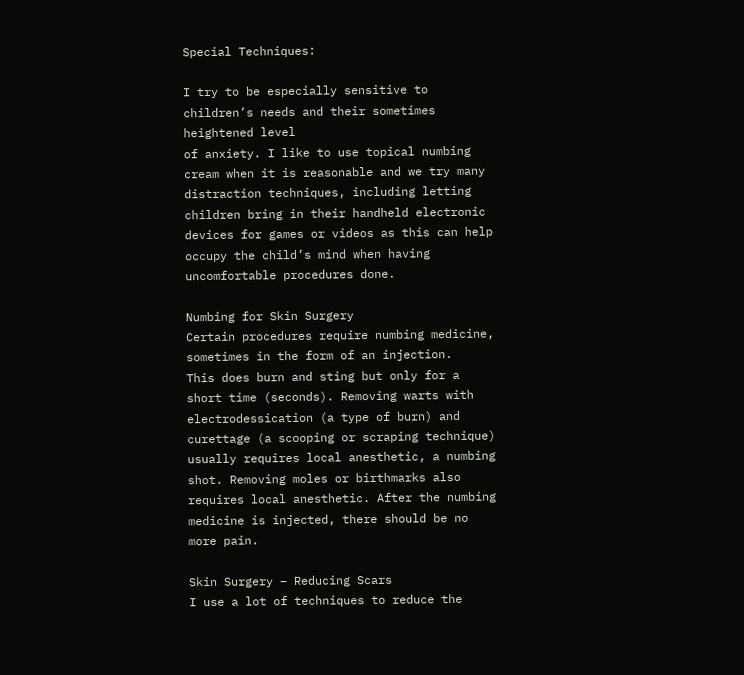Special Techniques:

I try to be especially sensitive to children’s needs and their sometimes heightened level
of anxiety. I like to use topical numbing cream when it is reasonable and we try many
distraction techniques, including letting children bring in their handheld electronic
devices for games or videos as this can help occupy the child’s mind when having
uncomfortable procedures done.

Numbing for Skin Surgery
Certain procedures require numbing medicine, sometimes in the form of an injection.
This does burn and sting but only for a short time (seconds). Removing warts with
electrodessication (a type of burn) and curettage (a scooping or scraping technique)
usually requires local anesthetic, a numbing shot. Removing moles or birthmarks also
requires local anesthetic. After the numbing medicine is injected, there should be no
more pain.

Skin Surgery – Reducing Scars
I use a lot of techniques to reduce the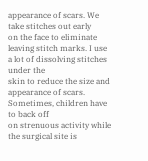appearance of scars. We take stitches out early
on the face to eliminate leaving stitch marks. I use a lot of dissolving stitches under the
skin to reduce the size and appearance of scars. Sometimes, children have to back off
on strenuous activity while the surgical site is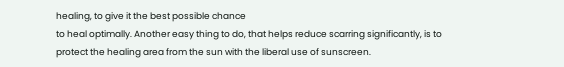healing, to give it the best possible chance
to heal optimally. Another easy thing to do, that helps reduce scarring significantly, is to
protect the healing area from the sun with the liberal use of sunscreen.